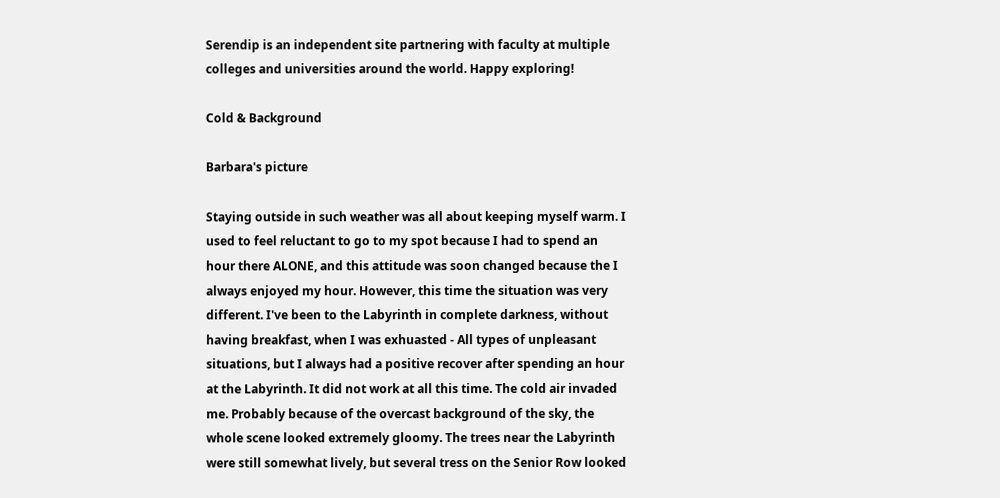Serendip is an independent site partnering with faculty at multiple colleges and universities around the world. Happy exploring!

Cold & Background

Barbara's picture

Staying outside in such weather was all about keeping myself warm. I used to feel reluctant to go to my spot because I had to spend an hour there ALONE, and this attitude was soon changed because the I always enjoyed my hour. However, this time the situation was very different. I've been to the Labyrinth in complete darkness, without having breakfast, when I was exhuasted - All types of unpleasant situations, but I always had a positive recover after spending an hour at the Labyrinth. It did not work at all this time. The cold air invaded me. Probably because of the overcast background of the sky, the whole scene looked extremely gloomy. The trees near the Labyrinth were still somewhat lively, but several tress on the Senior Row looked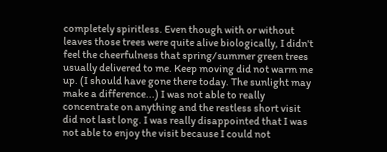completely spiritless. Even though with or without leaves those trees were quite alive biologically, I didn't feel the cheerfulness that spring/summer green trees usually delivered to me. Keep moving did not warm me up. (I should have gone there today. The sunlight may make a difference...) I was not able to really concentrate on anything and the restless short visit did not last long. I was really disappointed that I was not able to enjoy the visit because I could not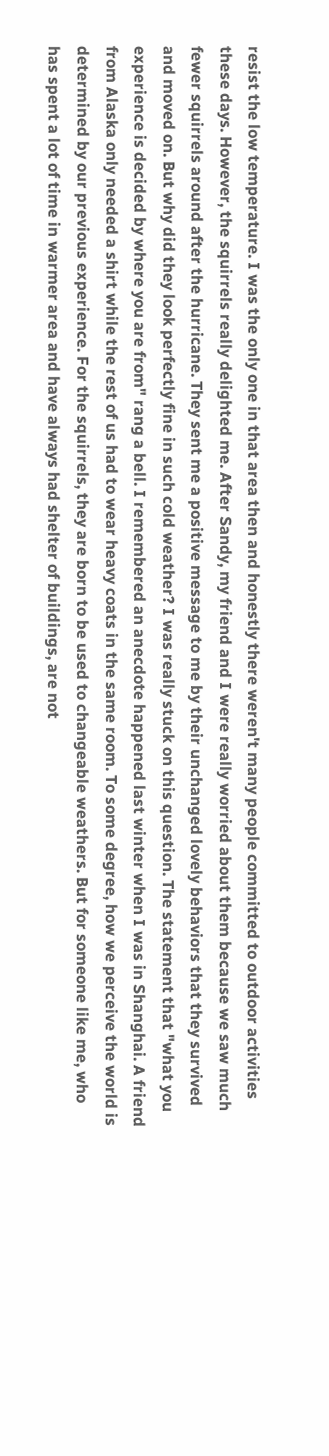resist the low temperature. I was the only one in that area then and honestly there weren't many people committed to outdoor activities these days. However, the squirrels really delighted me. After Sandy, my friend and I were really worried about them because we saw much fewer squirrels around after the hurricane. They sent me a positive message to me by their unchanged lovely behaviors that they survived and moved on. But why did they look perfectly fine in such cold weather? I was really stuck on this question. The statement that "what you experience is decided by where you are from" rang a bell. I remembered an anecdote happened last winter when I was in Shanghai. A friend from Alaska only needed a shirt while the rest of us had to wear heavy coats in the same room. To some degree, how we perceive the world is determined by our previous experience. For the squirrels, they are born to be used to changeable weathers. But for someone like me, who has spent a lot of time in warmer area and have always had shelter of buildings, are not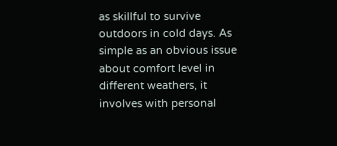as skillful to survive outdoors in cold days. As simple as an obvious issue about comfort level in different weathers, it involves with personal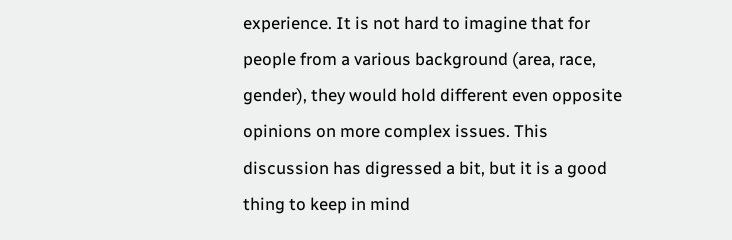experience. It is not hard to imagine that for people from a various background (area, race, gender), they would hold different even opposite opinions on more complex issues. This discussion has digressed a bit, but it is a good thing to keep in mind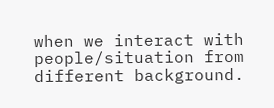when we interact with people/situation from different background.